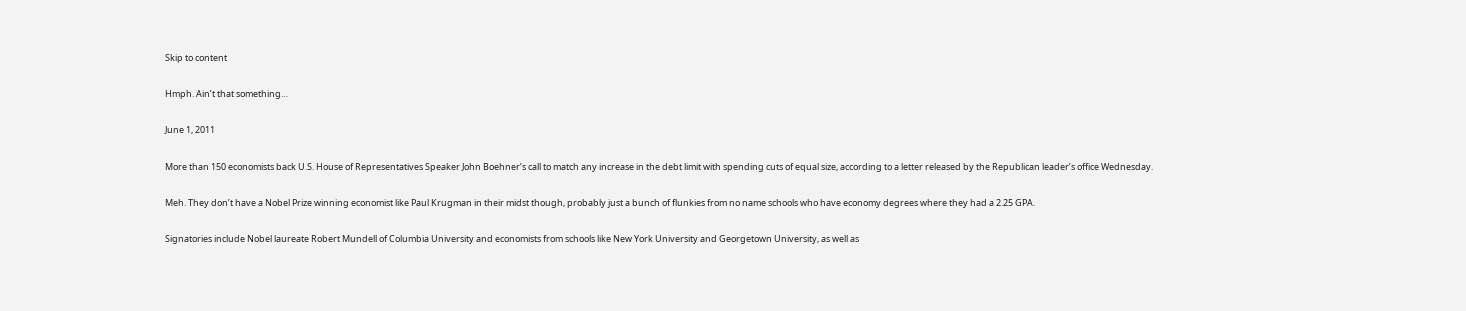Skip to content

Hmph. Ain’t that something…

June 1, 2011

More than 150 economists back U.S. House of Representatives Speaker John Boehner’s call to match any increase in the debt limit with spending cuts of equal size, according to a letter released by the Republican leader’s office Wednesday.

Meh. They don’t have a Nobel Prize winning economist like Paul Krugman in their midst though, probably just a bunch of flunkies from no name schools who have economy degrees where they had a 2.25 GPA.

Signatories include Nobel laureate Robert Mundell of Columbia University and economists from schools like New York University and Georgetown University, as well as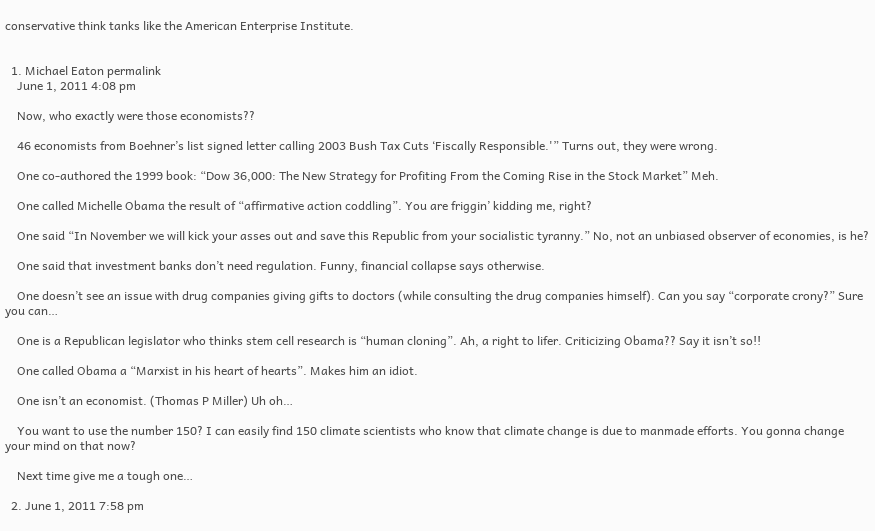conservative think tanks like the American Enterprise Institute.


  1. Michael Eaton permalink
    June 1, 2011 4:08 pm

    Now, who exactly were those economists??

    46 economists from Boehner’s list signed letter calling 2003 Bush Tax Cuts ‘Fiscally Responsible.'” Turns out, they were wrong.

    One co-authored the 1999 book: “Dow 36,000: The New Strategy for Profiting From the Coming Rise in the Stock Market” Meh.

    One called Michelle Obama the result of “affirmative action coddling”. You are friggin’ kidding me, right?

    One said “In November we will kick your asses out and save this Republic from your socialistic tyranny.” No, not an unbiased observer of economies, is he?

    One said that investment banks don’t need regulation. Funny, financial collapse says otherwise.

    One doesn’t see an issue with drug companies giving gifts to doctors (while consulting the drug companies himself). Can you say “corporate crony?” Sure you can…

    One is a Republican legislator who thinks stem cell research is “human cloning”. Ah, a right to lifer. Criticizing Obama?? Say it isn’t so!!

    One called Obama a “Marxist in his heart of hearts”. Makes him an idiot.

    One isn’t an economist. (Thomas P Miller) Uh oh…

    You want to use the number 150? I can easily find 150 climate scientists who know that climate change is due to manmade efforts. You gonna change your mind on that now?

    Next time give me a tough one…

  2. June 1, 2011 7:58 pm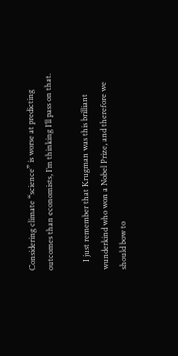Considering climate “science” is worse at predicting outcomes than economists, I’m thinking I’ll pass on that.

    I just remember that Krugman was this brilliant wunderkind who won a Nobel Prize, and therefore we should bow to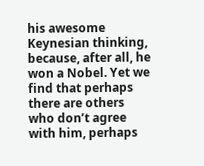his awesome Keynesian thinking, because, after all, he won a Nobel. Yet we find that perhaps there are others who don’t agree with him, perhaps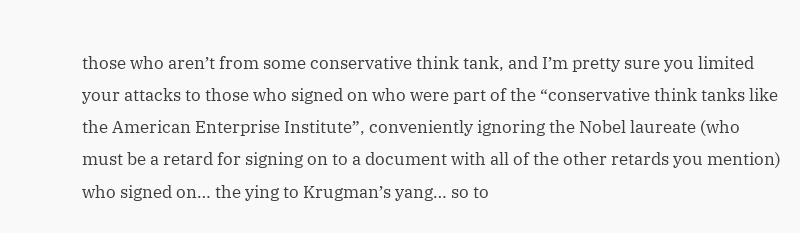those who aren’t from some conservative think tank, and I’m pretty sure you limited your attacks to those who signed on who were part of the “conservative think tanks like the American Enterprise Institute”, conveniently ignoring the Nobel laureate (who must be a retard for signing on to a document with all of the other retards you mention) who signed on… the ying to Krugman’s yang… so to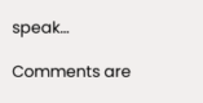speak…

Comments are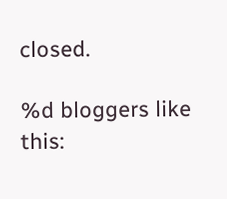closed.

%d bloggers like this: